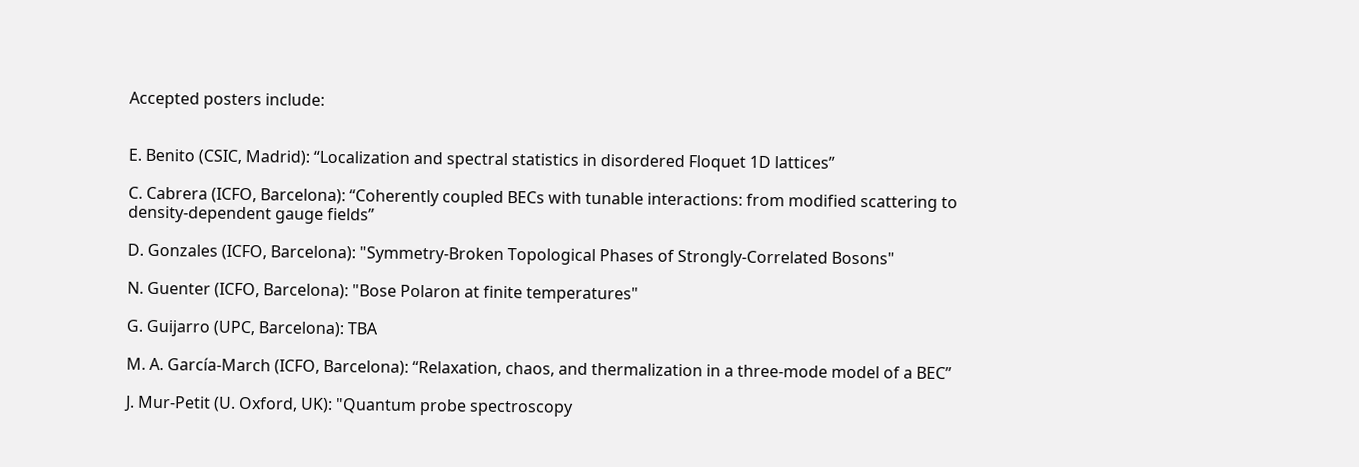Accepted posters include:


E. Benito (CSIC, Madrid): “Localization and spectral statistics in disordered Floquet 1D lattices”

C. Cabrera (ICFO, Barcelona): “Coherently coupled BECs with tunable interactions: from modified scattering to density-dependent gauge fields”

D. Gonzales (ICFO, Barcelona): "Symmetry-Broken Topological Phases of Strongly-Correlated Bosons"

N. Guenter (ICFO, Barcelona): "Bose Polaron at finite temperatures"

G. Guijarro (UPC, Barcelona): TBA

M. A. García-March (ICFO, Barcelona): “Relaxation, chaos, and thermalization in a three-mode model of a BEC”

J. Mur-Petit (U. Oxford, UK): "Quantum probe spectroscopy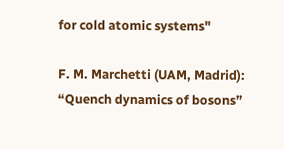for cold atomic systems"

F. M. Marchetti (UAM, Madrid): “Quench dynamics of bosons”